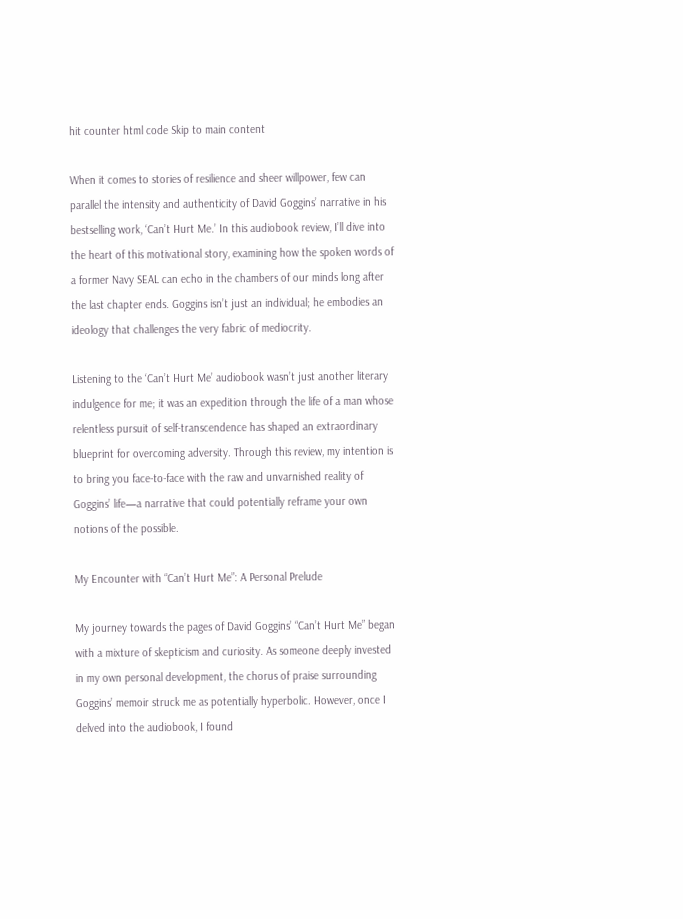hit counter html code Skip to main content

When it comes to stories of resilience and sheer willpower, few can parallel the intensity and authenticity of David Goggins’ narrative in his bestselling work, ‘Can’t Hurt Me.’ In this audiobook review, I’ll dive into the heart of this motivational story, examining how the spoken words of a former Navy SEAL can echo in the chambers of our minds long after the last chapter ends. Goggins isn’t just an individual; he embodies an ideology that challenges the very fabric of mediocrity.

Listening to the ‘Can’t Hurt Me’ audiobook wasn’t just another literary indulgence for me; it was an expedition through the life of a man whose relentless pursuit of self-transcendence has shaped an extraordinary blueprint for overcoming adversity. Through this review, my intention is to bring you face-to-face with the raw and unvarnished reality of Goggins’ life—a narrative that could potentially reframe your own notions of the possible.

My Encounter with “Can’t Hurt Me”: A Personal Prelude

My journey towards the pages of David Goggins’ “Can’t Hurt Me” began with a mixture of skepticism and curiosity. As someone deeply invested in my own personal development, the chorus of praise surrounding Goggins’ memoir struck me as potentially hyperbolic. However, once I delved into the audiobook, I found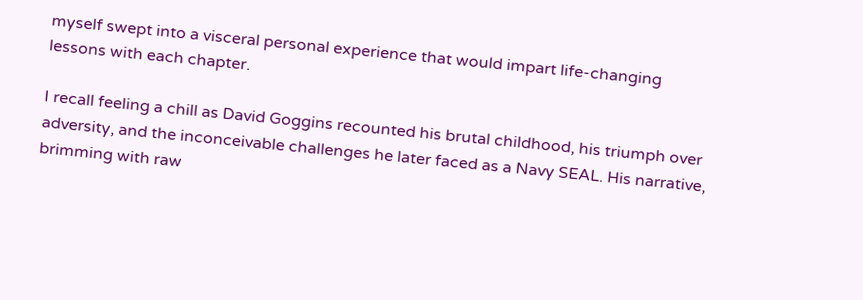myself swept into a visceral personal experience that would impart life-changing lessons with each chapter.

I recall feeling a chill as David Goggins recounted his brutal childhood, his triumph over adversity, and the inconceivable challenges he later faced as a Navy SEAL. His narrative, brimming with raw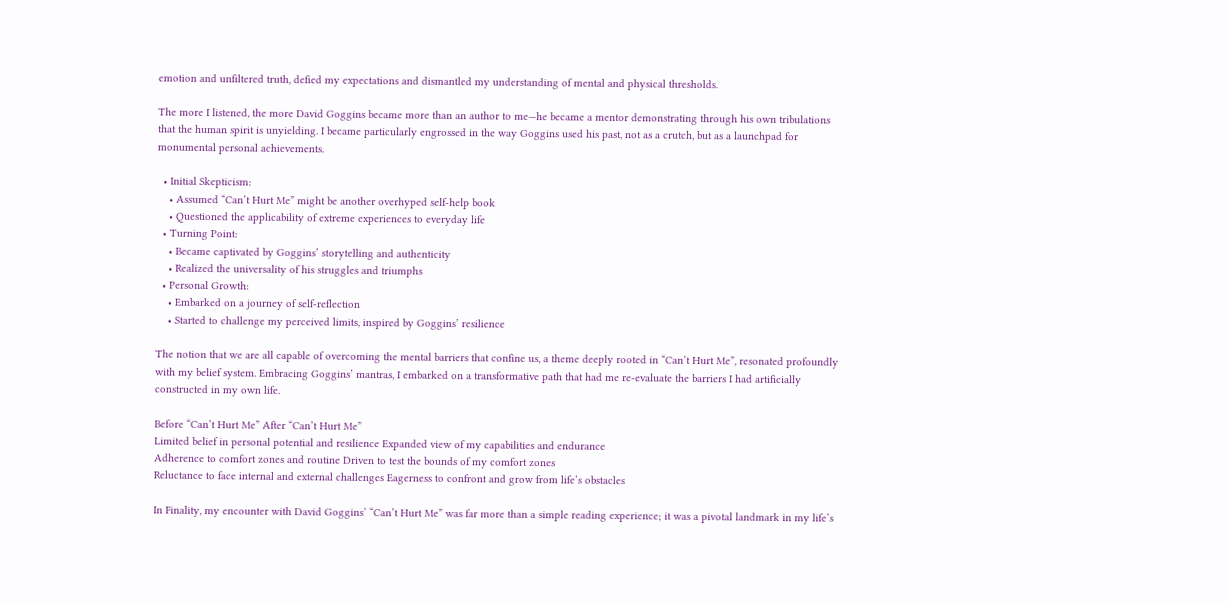emotion and unfiltered truth, defied my expectations and dismantled my understanding of mental and physical thresholds.

The more I listened, the more David Goggins became more than an author to me—he became a mentor demonstrating through his own tribulations that the human spirit is unyielding. I became particularly engrossed in the way Goggins used his past, not as a crutch, but as a launchpad for monumental personal achievements.

  • Initial Skepticism:
    • Assumed “Can’t Hurt Me” might be another overhyped self-help book
    • Questioned the applicability of extreme experiences to everyday life
  • Turning Point:
    • Became captivated by Goggins’ storytelling and authenticity
    • Realized the universality of his struggles and triumphs
  • Personal Growth:
    • Embarked on a journey of self-reflection
    • Started to challenge my perceived limits, inspired by Goggins’ resilience

The notion that we are all capable of overcoming the mental barriers that confine us, a theme deeply rooted in “Can’t Hurt Me”, resonated profoundly with my belief system. Embracing Goggins’ mantras, I embarked on a transformative path that had me re-evaluate the barriers I had artificially constructed in my own life.

Before “Can’t Hurt Me” After “Can’t Hurt Me”
Limited belief in personal potential and resilience Expanded view of my capabilities and endurance
Adherence to comfort zones and routine Driven to test the bounds of my comfort zones
Reluctance to face internal and external challenges Eagerness to confront and grow from life’s obstacles

In Finality, my encounter with David Goggins’ “Can’t Hurt Me” was far more than a simple reading experience; it was a pivotal landmark in my life’s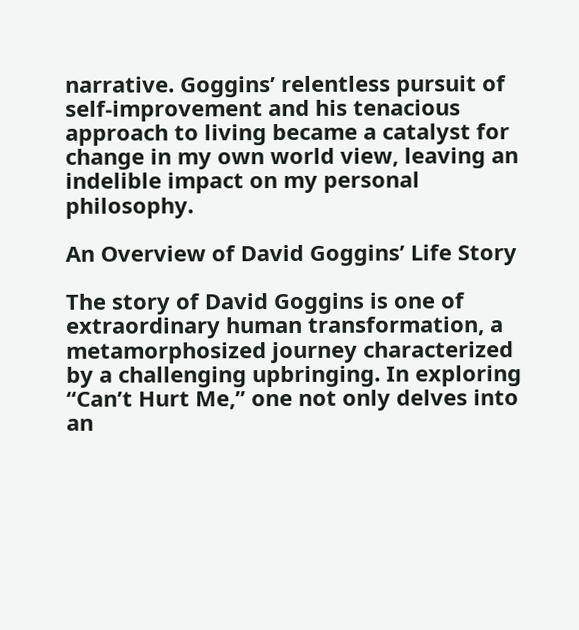narrative. Goggins’ relentless pursuit of self-improvement and his tenacious approach to living became a catalyst for change in my own world view, leaving an indelible impact on my personal philosophy.

An Overview of David Goggins’ Life Story

The story of David Goggins is one of extraordinary human transformation, a metamorphosized journey characterized by a challenging upbringing. In exploring “Can’t Hurt Me,” one not only delves into an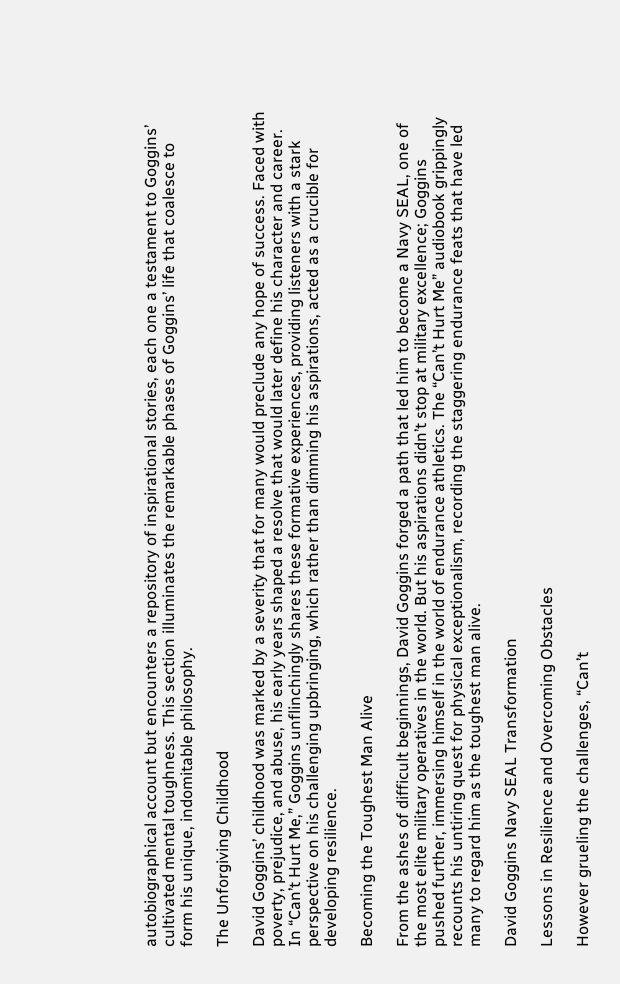autobiographical account but encounters a repository of inspirational stories, each one a testament to Goggins’ cultivated mental toughness. This section illuminates the remarkable phases of Goggins’ life that coalesce to form his unique, indomitable philosophy.

The Unforgiving Childhood

David Goggins’ childhood was marked by a severity that for many would preclude any hope of success. Faced with poverty, prejudice, and abuse, his early years shaped a resolve that would later define his character and career. In “Can’t Hurt Me,” Goggins unflinchingly shares these formative experiences, providing listeners with a stark perspective on his challenging upbringing, which rather than dimming his aspirations, acted as a crucible for developing resilience.

Becoming the Toughest Man Alive

From the ashes of difficult beginnings, David Goggins forged a path that led him to become a Navy SEAL, one of the most elite military operatives in the world. But his aspirations didn’t stop at military excellence; Goggins pushed further, immersing himself in the world of endurance athletics. The “Can’t Hurt Me” audiobook grippingly recounts his untiring quest for physical exceptionalism, recording the staggering endurance feats that have led many to regard him as the toughest man alive.

David Goggins Navy SEAL Transformation

Lessons in Resilience and Overcoming Obstacles

However grueling the challenges, “Can’t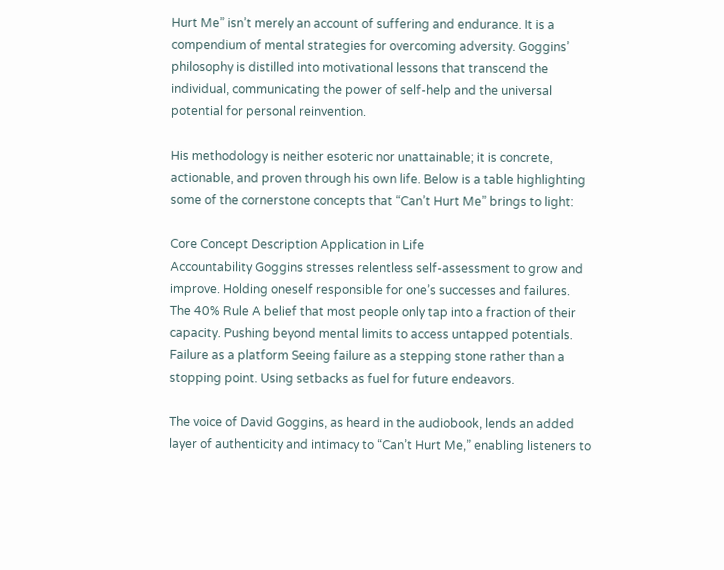Hurt Me” isn’t merely an account of suffering and endurance. It is a compendium of mental strategies for overcoming adversity. Goggins’ philosophy is distilled into motivational lessons that transcend the individual, communicating the power of self-help and the universal potential for personal reinvention.

His methodology is neither esoteric nor unattainable; it is concrete, actionable, and proven through his own life. Below is a table highlighting some of the cornerstone concepts that “Can’t Hurt Me” brings to light:

Core Concept Description Application in Life
Accountability Goggins stresses relentless self-assessment to grow and improve. Holding oneself responsible for one’s successes and failures.
The 40% Rule A belief that most people only tap into a fraction of their capacity. Pushing beyond mental limits to access untapped potentials.
Failure as a platform Seeing failure as a stepping stone rather than a stopping point. Using setbacks as fuel for future endeavors.

The voice of David Goggins, as heard in the audiobook, lends an added layer of authenticity and intimacy to “Can’t Hurt Me,” enabling listeners to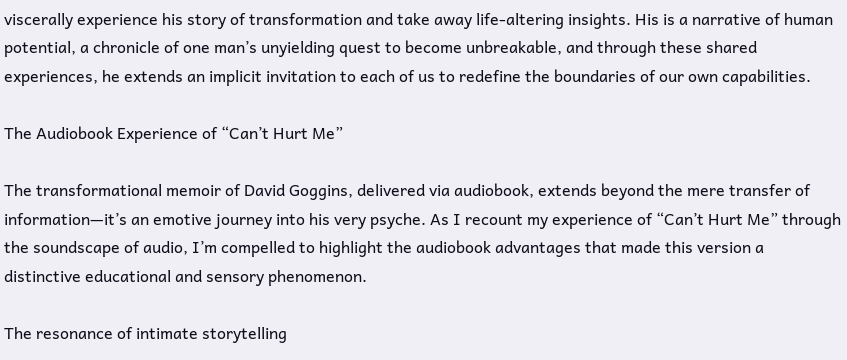viscerally experience his story of transformation and take away life-altering insights. His is a narrative of human potential, a chronicle of one man’s unyielding quest to become unbreakable, and through these shared experiences, he extends an implicit invitation to each of us to redefine the boundaries of our own capabilities.

The Audiobook Experience of “Can’t Hurt Me”

The transformational memoir of David Goggins, delivered via audiobook, extends beyond the mere transfer of information—it’s an emotive journey into his very psyche. As I recount my experience of “Can’t Hurt Me” through the soundscape of audio, I’m compelled to highlight the audiobook advantages that made this version a distinctive educational and sensory phenomenon.

The resonance of intimate storytelling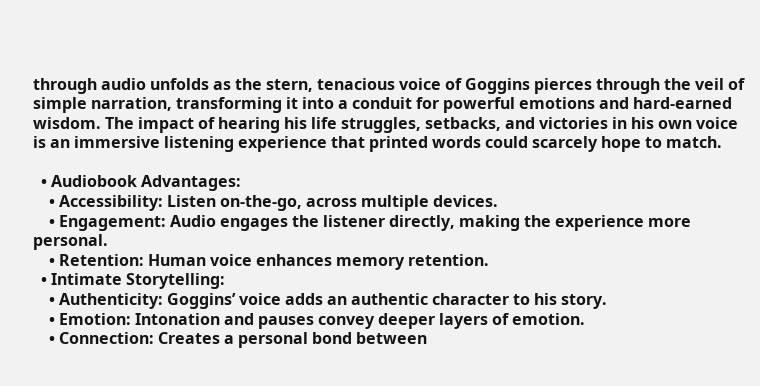through audio unfolds as the stern, tenacious voice of Goggins pierces through the veil of simple narration, transforming it into a conduit for powerful emotions and hard-earned wisdom. The impact of hearing his life struggles, setbacks, and victories in his own voice is an immersive listening experience that printed words could scarcely hope to match.

  • Audiobook Advantages:
    • Accessibility: Listen on-the-go, across multiple devices.
    • Engagement: Audio engages the listener directly, making the experience more personal.
    • Retention: Human voice enhances memory retention.
  • Intimate Storytelling:
    • Authenticity: Goggins’ voice adds an authentic character to his story.
    • Emotion: Intonation and pauses convey deeper layers of emotion.
    • Connection: Creates a personal bond between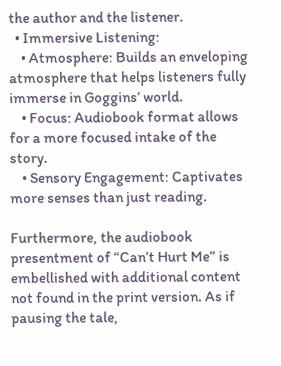the author and the listener.
  • Immersive Listening:
    • Atmosphere: Builds an enveloping atmosphere that helps listeners fully immerse in Goggins’ world.
    • Focus: Audiobook format allows for a more focused intake of the story.
    • Sensory Engagement: Captivates more senses than just reading.

Furthermore, the audiobook presentment of “Can’t Hurt Me” is embellished with additional content not found in the print version. As if pausing the tale,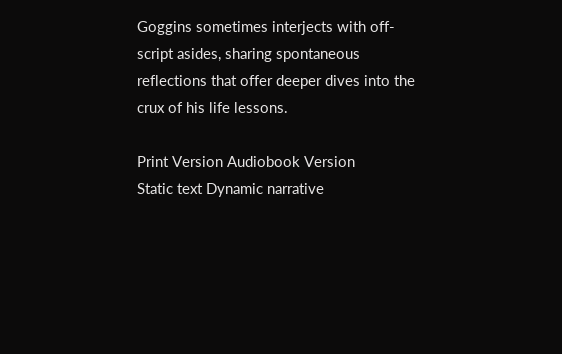Goggins sometimes interjects with off-script asides, sharing spontaneous reflections that offer deeper dives into the crux of his life lessons.

Print Version Audiobook Version
Static text Dynamic narrative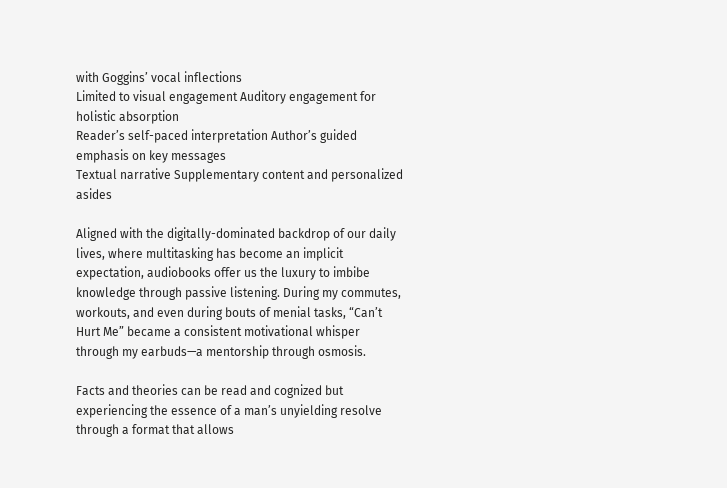with Goggins’ vocal inflections
Limited to visual engagement Auditory engagement for holistic absorption
Reader’s self-paced interpretation Author’s guided emphasis on key messages
Textual narrative Supplementary content and personalized asides

Aligned with the digitally-dominated backdrop of our daily lives, where multitasking has become an implicit expectation, audiobooks offer us the luxury to imbibe knowledge through passive listening. During my commutes, workouts, and even during bouts of menial tasks, “Can’t Hurt Me” became a consistent motivational whisper through my earbuds—a mentorship through osmosis.

Facts and theories can be read and cognized but experiencing the essence of a man’s unyielding resolve through a format that allows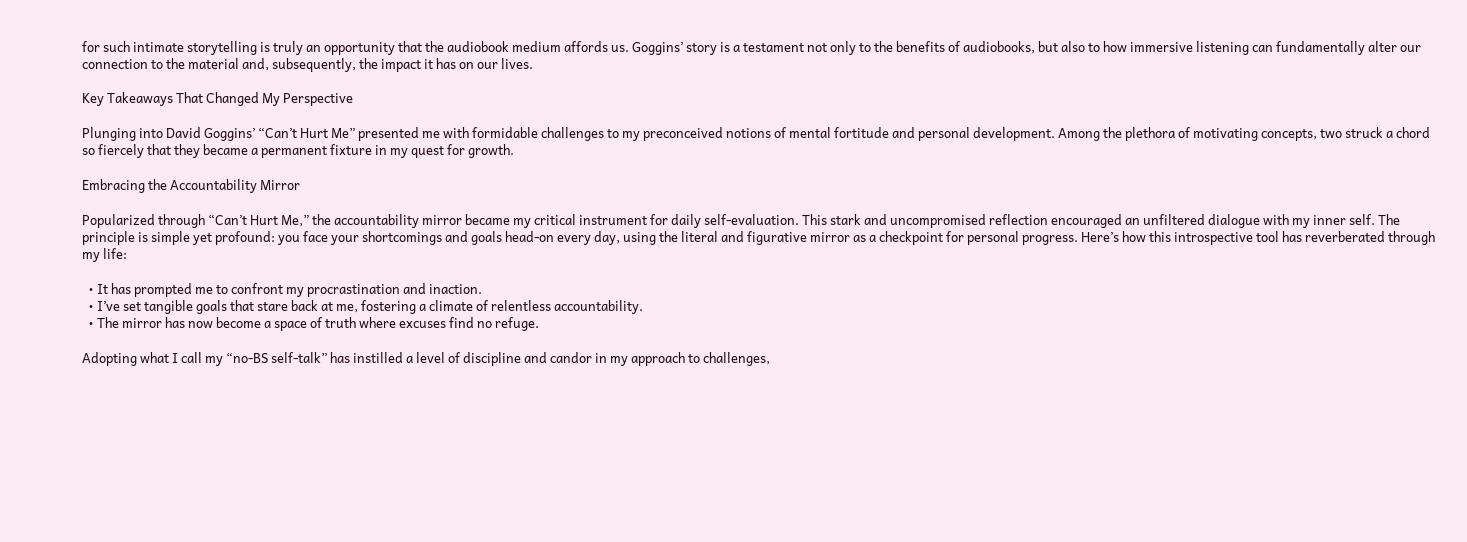for such intimate storytelling is truly an opportunity that the audiobook medium affords us. Goggins’ story is a testament not only to the benefits of audiobooks, but also to how immersive listening can fundamentally alter our connection to the material and, subsequently, the impact it has on our lives.

Key Takeaways That Changed My Perspective

Plunging into David Goggins’ “Can’t Hurt Me” presented me with formidable challenges to my preconceived notions of mental fortitude and personal development. Among the plethora of motivating concepts, two struck a chord so fiercely that they became a permanent fixture in my quest for growth.

Embracing the Accountability Mirror

Popularized through “Can’t Hurt Me,” the accountability mirror became my critical instrument for daily self-evaluation. This stark and uncompromised reflection encouraged an unfiltered dialogue with my inner self. The principle is simple yet profound: you face your shortcomings and goals head-on every day, using the literal and figurative mirror as a checkpoint for personal progress. Here’s how this introspective tool has reverberated through my life:

  • It has prompted me to confront my procrastination and inaction.
  • I’ve set tangible goals that stare back at me, fostering a climate of relentless accountability.
  • The mirror has now become a space of truth where excuses find no refuge.

Adopting what I call my “no-BS self-talk” has instilled a level of discipline and candor in my approach to challenges,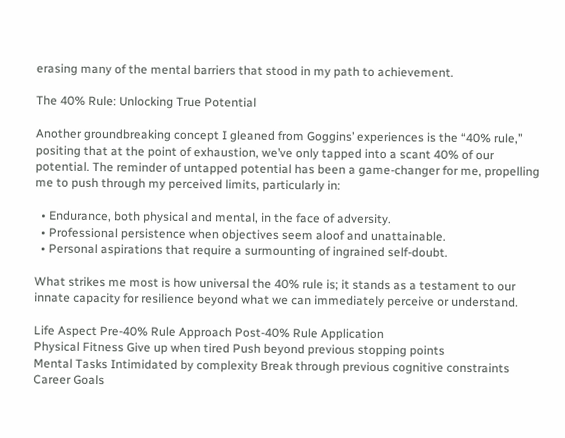erasing many of the mental barriers that stood in my path to achievement.

The 40% Rule: Unlocking True Potential

Another groundbreaking concept I gleaned from Goggins’ experiences is the “40% rule,” positing that at the point of exhaustion, we’ve only tapped into a scant 40% of our potential. The reminder of untapped potential has been a game-changer for me, propelling me to push through my perceived limits, particularly in:

  • Endurance, both physical and mental, in the face of adversity.
  • Professional persistence when objectives seem aloof and unattainable.
  • Personal aspirations that require a surmounting of ingrained self-doubt.

What strikes me most is how universal the 40% rule is; it stands as a testament to our innate capacity for resilience beyond what we can immediately perceive or understand.

Life Aspect Pre-40% Rule Approach Post-40% Rule Application
Physical Fitness Give up when tired Push beyond previous stopping points
Mental Tasks Intimidated by complexity Break through previous cognitive constraints
Career Goals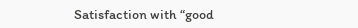Satisfaction with “good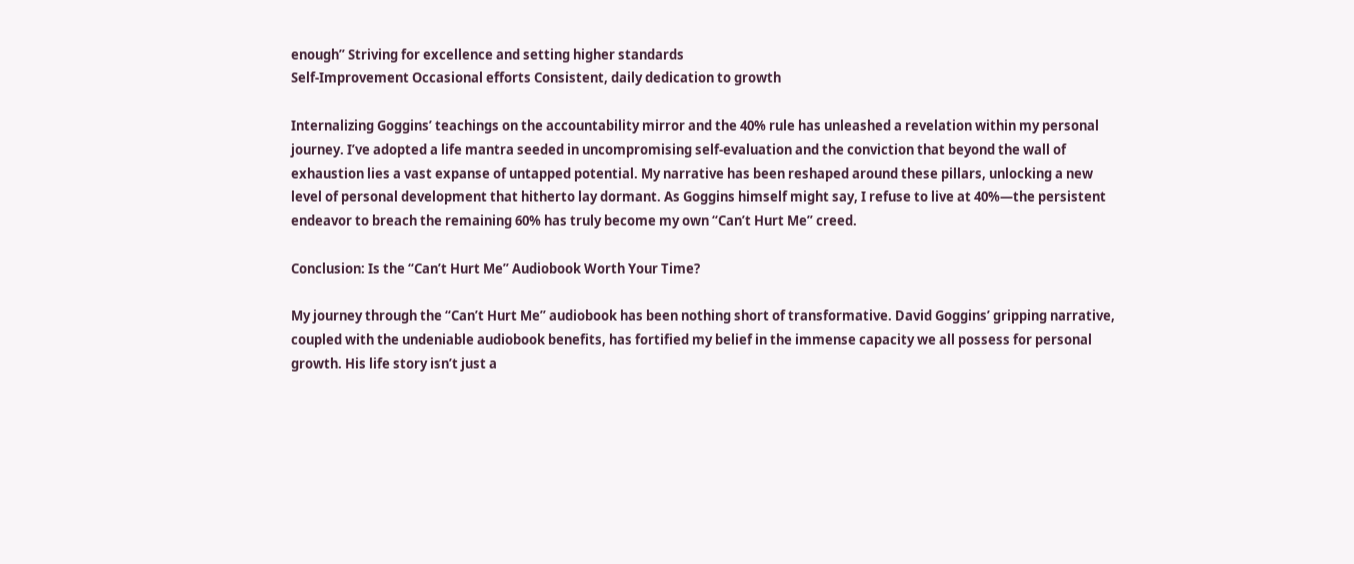enough” Striving for excellence and setting higher standards
Self-Improvement Occasional efforts Consistent, daily dedication to growth

Internalizing Goggins’ teachings on the accountability mirror and the 40% rule has unleashed a revelation within my personal journey. I’ve adopted a life mantra seeded in uncompromising self-evaluation and the conviction that beyond the wall of exhaustion lies a vast expanse of untapped potential. My narrative has been reshaped around these pillars, unlocking a new level of personal development that hitherto lay dormant. As Goggins himself might say, I refuse to live at 40%—the persistent endeavor to breach the remaining 60% has truly become my own “Can’t Hurt Me” creed.

Conclusion: Is the “Can’t Hurt Me” Audiobook Worth Your Time?

My journey through the “Can’t Hurt Me” audiobook has been nothing short of transformative. David Goggins’ gripping narrative, coupled with the undeniable audiobook benefits, has fortified my belief in the immense capacity we all possess for personal growth. His life story isn’t just a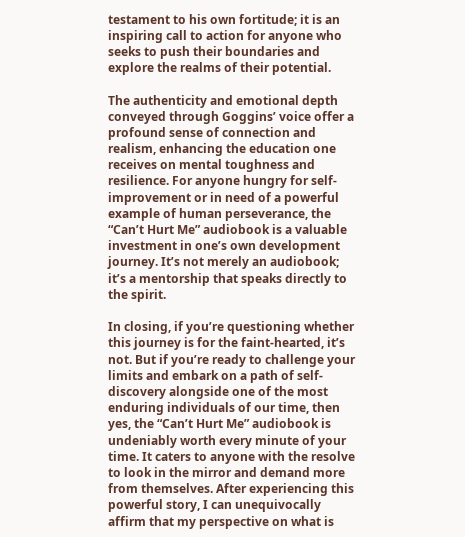testament to his own fortitude; it is an inspiring call to action for anyone who seeks to push their boundaries and explore the realms of their potential.

The authenticity and emotional depth conveyed through Goggins’ voice offer a profound sense of connection and realism, enhancing the education one receives on mental toughness and resilience. For anyone hungry for self-improvement or in need of a powerful example of human perseverance, the “Can’t Hurt Me” audiobook is a valuable investment in one’s own development journey. It’s not merely an audiobook; it’s a mentorship that speaks directly to the spirit.

In closing, if you’re questioning whether this journey is for the faint-hearted, it’s not. But if you’re ready to challenge your limits and embark on a path of self-discovery alongside one of the most enduring individuals of our time, then yes, the “Can’t Hurt Me” audiobook is undeniably worth every minute of your time. It caters to anyone with the resolve to look in the mirror and demand more from themselves. After experiencing this powerful story, I can unequivocally affirm that my perspective on what is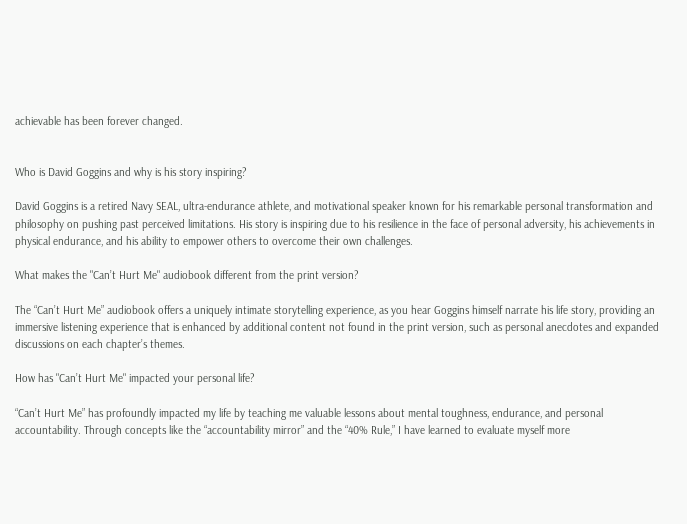achievable has been forever changed.


Who is David Goggins and why is his story inspiring?

David Goggins is a retired Navy SEAL, ultra-endurance athlete, and motivational speaker known for his remarkable personal transformation and philosophy on pushing past perceived limitations. His story is inspiring due to his resilience in the face of personal adversity, his achievements in physical endurance, and his ability to empower others to overcome their own challenges.

What makes the "Can’t Hurt Me" audiobook different from the print version?

The “Can’t Hurt Me” audiobook offers a uniquely intimate storytelling experience, as you hear Goggins himself narrate his life story, providing an immersive listening experience that is enhanced by additional content not found in the print version, such as personal anecdotes and expanded discussions on each chapter’s themes.

How has "Can’t Hurt Me" impacted your personal life?

“Can’t Hurt Me” has profoundly impacted my life by teaching me valuable lessons about mental toughness, endurance, and personal accountability. Through concepts like the “accountability mirror” and the “40% Rule,” I have learned to evaluate myself more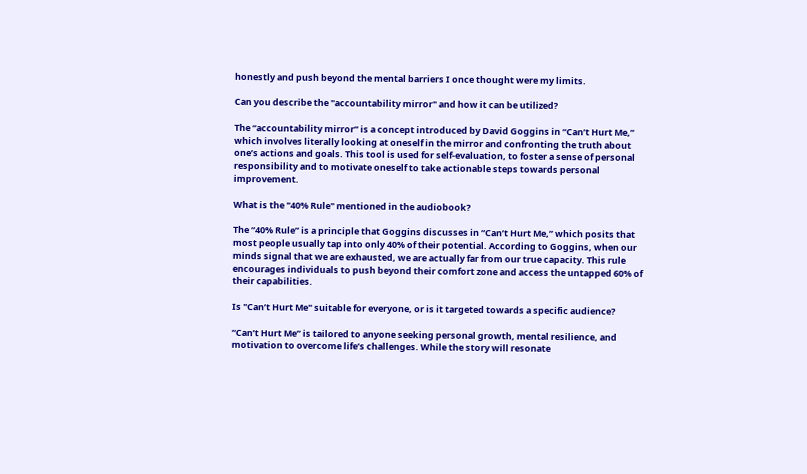honestly and push beyond the mental barriers I once thought were my limits.

Can you describe the "accountability mirror" and how it can be utilized?

The “accountability mirror” is a concept introduced by David Goggins in “Can’t Hurt Me,” which involves literally looking at oneself in the mirror and confronting the truth about one’s actions and goals. This tool is used for self-evaluation, to foster a sense of personal responsibility and to motivate oneself to take actionable steps towards personal improvement.

What is the "40% Rule" mentioned in the audiobook?

The “40% Rule” is a principle that Goggins discusses in “Can’t Hurt Me,” which posits that most people usually tap into only 40% of their potential. According to Goggins, when our minds signal that we are exhausted, we are actually far from our true capacity. This rule encourages individuals to push beyond their comfort zone and access the untapped 60% of their capabilities.

Is "Can’t Hurt Me" suitable for everyone, or is it targeted towards a specific audience?

“Can’t Hurt Me” is tailored to anyone seeking personal growth, mental resilience, and motivation to overcome life’s challenges. While the story will resonate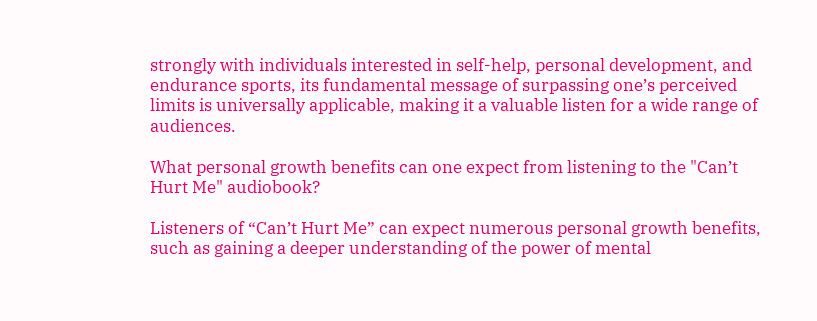strongly with individuals interested in self-help, personal development, and endurance sports, its fundamental message of surpassing one’s perceived limits is universally applicable, making it a valuable listen for a wide range of audiences.

What personal growth benefits can one expect from listening to the "Can’t Hurt Me" audiobook?

Listeners of “Can’t Hurt Me” can expect numerous personal growth benefits, such as gaining a deeper understanding of the power of mental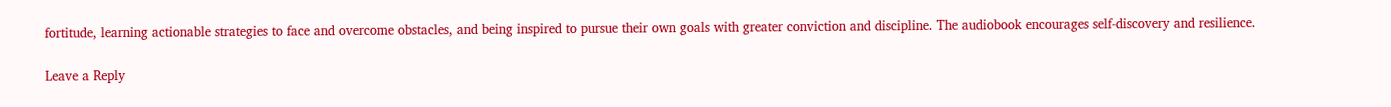fortitude, learning actionable strategies to face and overcome obstacles, and being inspired to pursue their own goals with greater conviction and discipline. The audiobook encourages self-discovery and resilience.

Leave a Reply